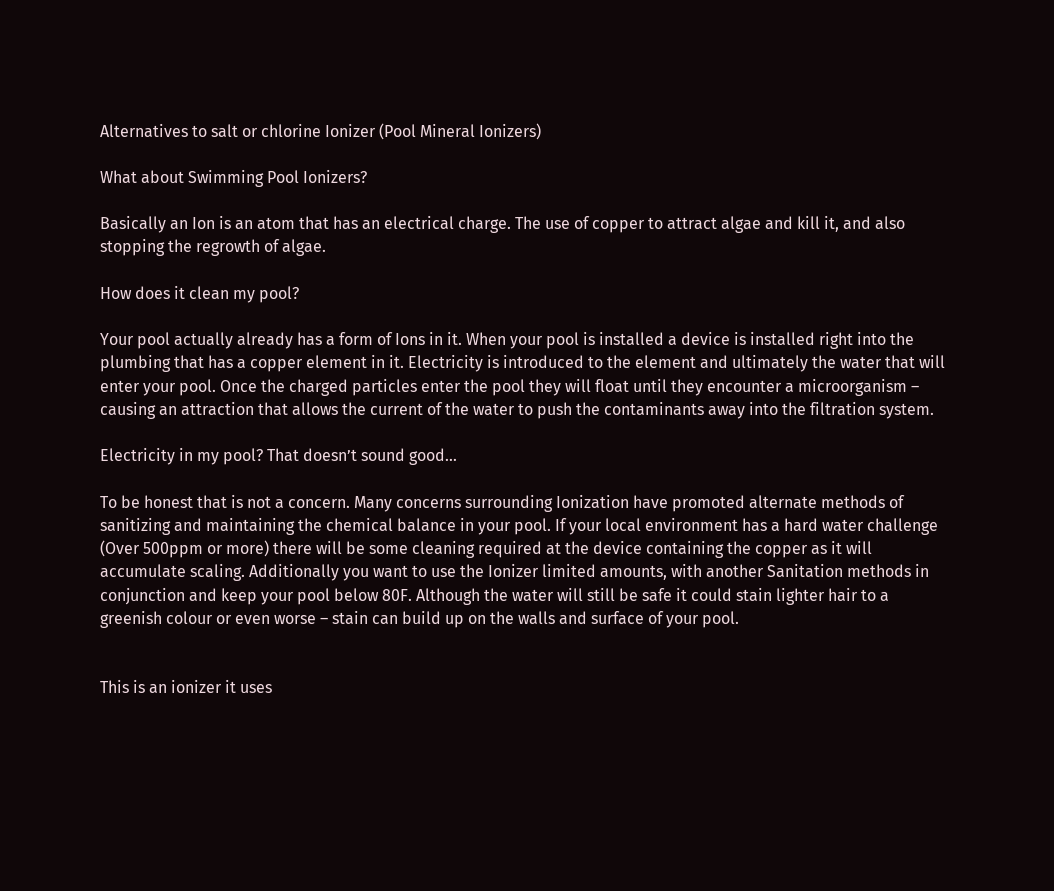Alternatives to salt or chlorine Ionizer (Pool Mineral Ionizers)

What about Swimming Pool Ionizers?

Basically an Ion is an atom that has an electrical charge. The use of copper to attract algae and kill it, and also stopping the regrowth of algae.

How does it clean my pool?

Your pool actually already has a form of Ions in it. When your pool is installed a device is installed right into the plumbing that has a copper element in it. Electricity is introduced to the element and ultimately the water that will enter your pool. Once the charged particles enter the pool they will float until they encounter a microorganism – causing an attraction that allows the current of the water to push the contaminants away into the filtration system.

Electricity in my pool? That doesn’t sound good…

To be honest that is not a concern. Many concerns surrounding Ionization have promoted alternate methods of sanitizing and maintaining the chemical balance in your pool. If your local environment has a hard water challenge (Over 500ppm or more) there will be some cleaning required at the device containing the copper as it will accumulate scaling. Additionally you want to use the Ionizer limited amounts, with another Sanitation methods in conjunction and keep your pool below 80F. Although the water will still be safe it could stain lighter hair to a greenish colour or even worse – stain can build up on the walls and surface of your pool.


This is an ionizer it uses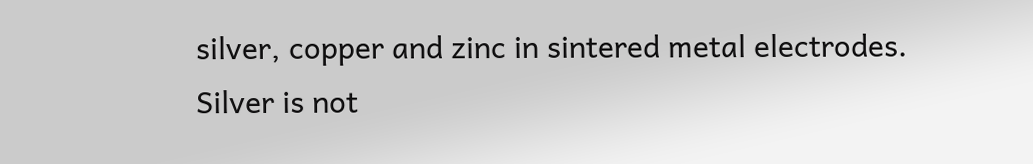silver, copper and zinc in sintered metal electrodes. Silver is not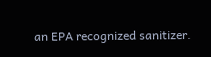an EPA recognized sanitizer.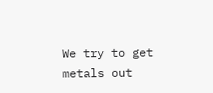We try to get metals out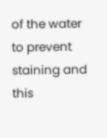of the water to prevent staining and this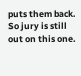puts them back. So jury is still out on this one.